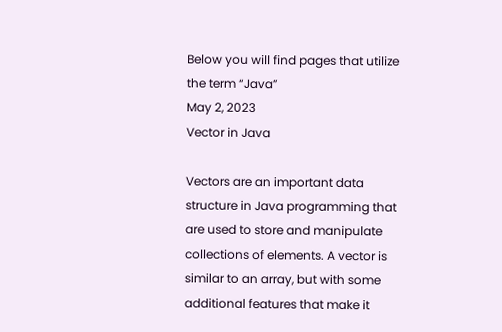Below you will find pages that utilize the term “Java”
May 2, 2023
Vector in Java

Vectors are an important data structure in Java programming that are used to store and manipulate collections of elements. A vector is similar to an array, but with some additional features that make it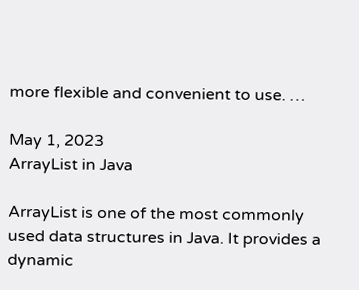more flexible and convenient to use. …

May 1, 2023
ArrayList in Java

ArrayList is one of the most commonly used data structures in Java. It provides a dynamic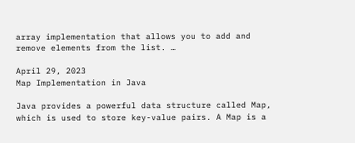array implementation that allows you to add and remove elements from the list. …

April 29, 2023
Map Implementation in Java

Java provides a powerful data structure called Map, which is used to store key-value pairs. A Map is a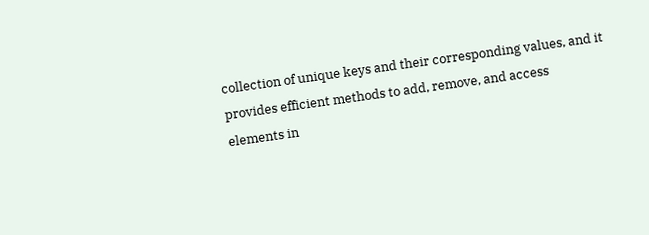collection of unique keys and their corresponding values, and it provides efficient methods to add, remove, and access elements in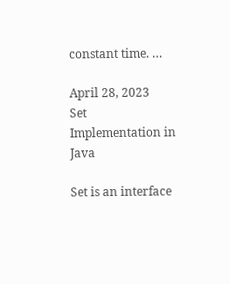constant time. …

April 28, 2023
Set Implementation in Java

Set is an interface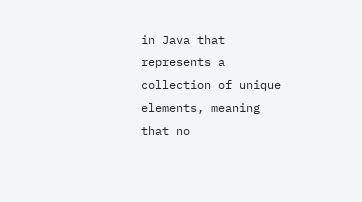in Java that represents a collection of unique elements, meaning that no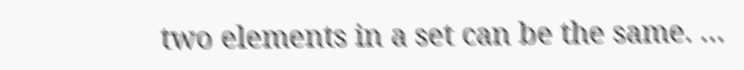two elements in a set can be the same. …